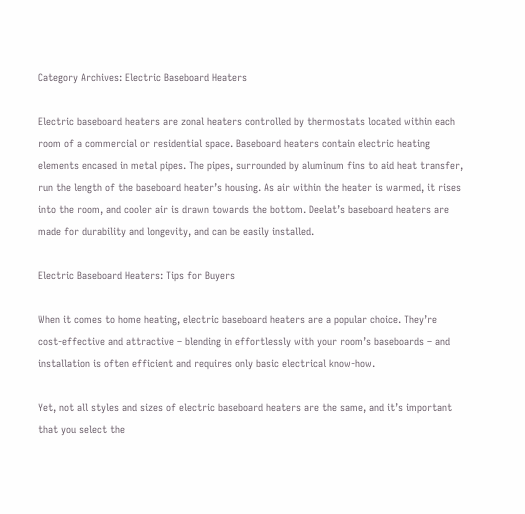Category Archives: Electric Baseboard Heaters

Electric baseboard heaters are zonal heaters controlled by thermostats located within each room of a commercial or residential space. Baseboard heaters contain electric heating elements encased in metal pipes. The pipes, surrounded by aluminum fins to aid heat transfer, run the length of the baseboard heater’s housing. As air within the heater is warmed, it rises into the room, and cooler air is drawn towards the bottom. Deelat’s baseboard heaters are made for durability and longevity, and can be easily installed.

Electric Baseboard Heaters: Tips for Buyers

When it comes to home heating, electric baseboard heaters are a popular choice. They’re cost-effective and attractive – blending in effortlessly with your room’s baseboards – and installation is often efficient and requires only basic electrical know-how.

Yet, not all styles and sizes of electric baseboard heaters are the same, and it’s important that you select the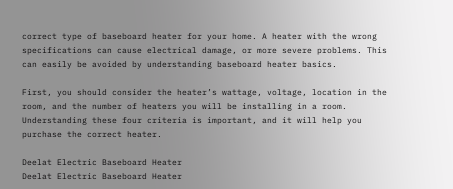correct type of baseboard heater for your home. A heater with the wrong specifications can cause electrical damage, or more severe problems. This can easily be avoided by understanding baseboard heater basics.

First, you should consider the heater’s wattage, voltage, location in the room, and the number of heaters you will be installing in a room.  Understanding these four criteria is important, and it will help you purchase the correct heater.

Deelat Electric Baseboard Heater
Deelat Electric Baseboard Heater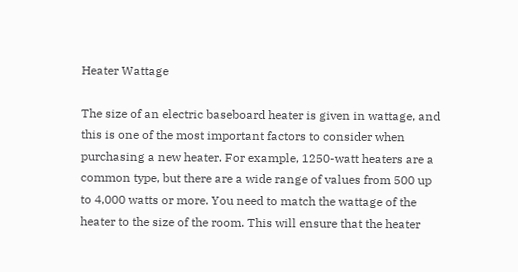Heater Wattage

The size of an electric baseboard heater is given in wattage, and this is one of the most important factors to consider when purchasing a new heater. For example, 1250-watt heaters are a common type, but there are a wide range of values from 500 up to 4,000 watts or more. You need to match the wattage of the heater to the size of the room. This will ensure that the heater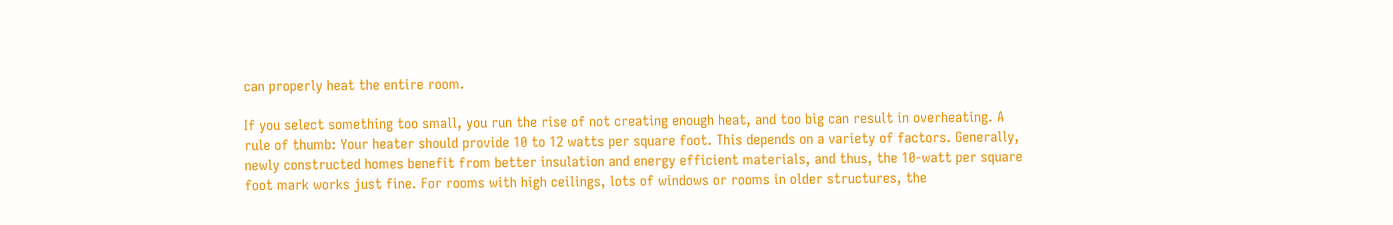can properly heat the entire room.

If you select something too small, you run the rise of not creating enough heat, and too big can result in overheating. A rule of thumb: Your heater should provide 10 to 12 watts per square foot. This depends on a variety of factors. Generally, newly constructed homes benefit from better insulation and energy efficient materials, and thus, the 10-watt per square foot mark works just fine. For rooms with high ceilings, lots of windows or rooms in older structures, the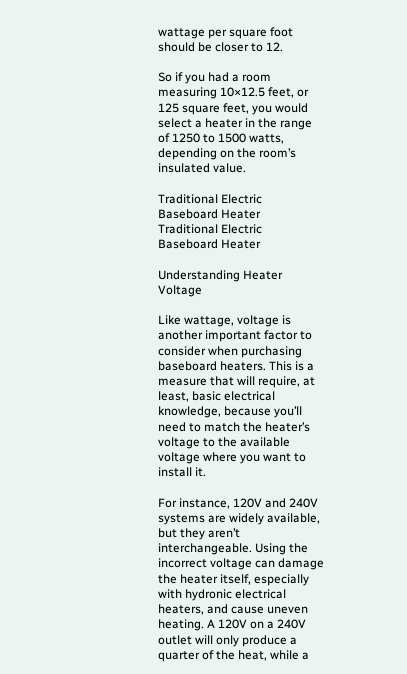wattage per square foot should be closer to 12.

So if you had a room measuring 10×12.5 feet, or 125 square feet, you would select a heater in the range of 1250 to 1500 watts, depending on the room’s insulated value.

Traditional Electric Baseboard Heater
Traditional Electric Baseboard Heater

Understanding Heater Voltage

Like wattage, voltage is another important factor to consider when purchasing baseboard heaters. This is a measure that will require, at least, basic electrical knowledge, because you’ll need to match the heater’s voltage to the available voltage where you want to install it.

For instance, 120V and 240V systems are widely available, but they aren’t interchangeable. Using the incorrect voltage can damage the heater itself, especially with hydronic electrical heaters, and cause uneven heating. A 120V on a 240V outlet will only produce a quarter of the heat, while a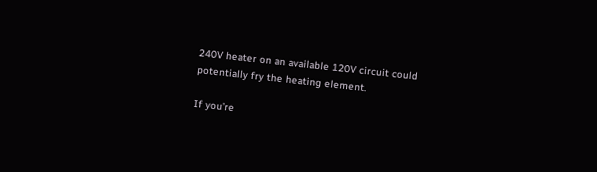240V heater on an available 120V circuit could potentially fry the heating element.

If you’re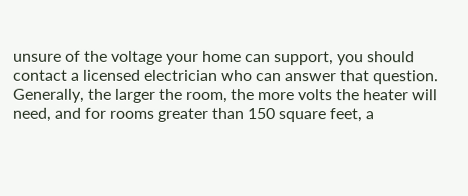unsure of the voltage your home can support, you should contact a licensed electrician who can answer that question. Generally, the larger the room, the more volts the heater will need, and for rooms greater than 150 square feet, a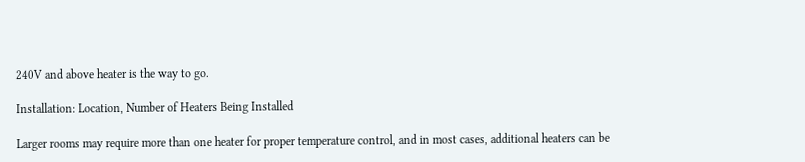240V and above heater is the way to go.

Installation: Location, Number of Heaters Being Installed

Larger rooms may require more than one heater for proper temperature control, and in most cases, additional heaters can be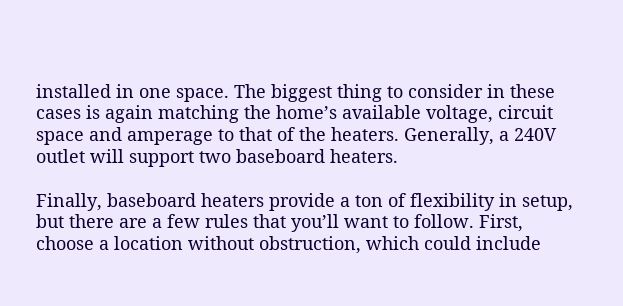installed in one space. The biggest thing to consider in these cases is again matching the home’s available voltage, circuit space and amperage to that of the heaters. Generally, a 240V outlet will support two baseboard heaters.

Finally, baseboard heaters provide a ton of flexibility in setup, but there are a few rules that you’ll want to follow. First, choose a location without obstruction, which could include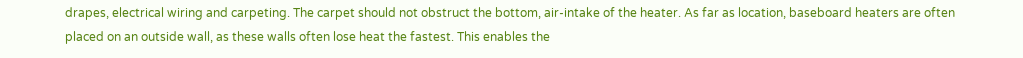drapes, electrical wiring and carpeting. The carpet should not obstruct the bottom, air-intake of the heater. As far as location, baseboard heaters are often placed on an outside wall, as these walls often lose heat the fastest. This enables the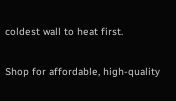coldest wall to heat first.

Shop for affordable, high-quality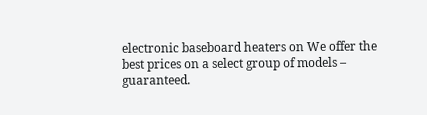electronic baseboard heaters on We offer the best prices on a select group of models – guaranteed.